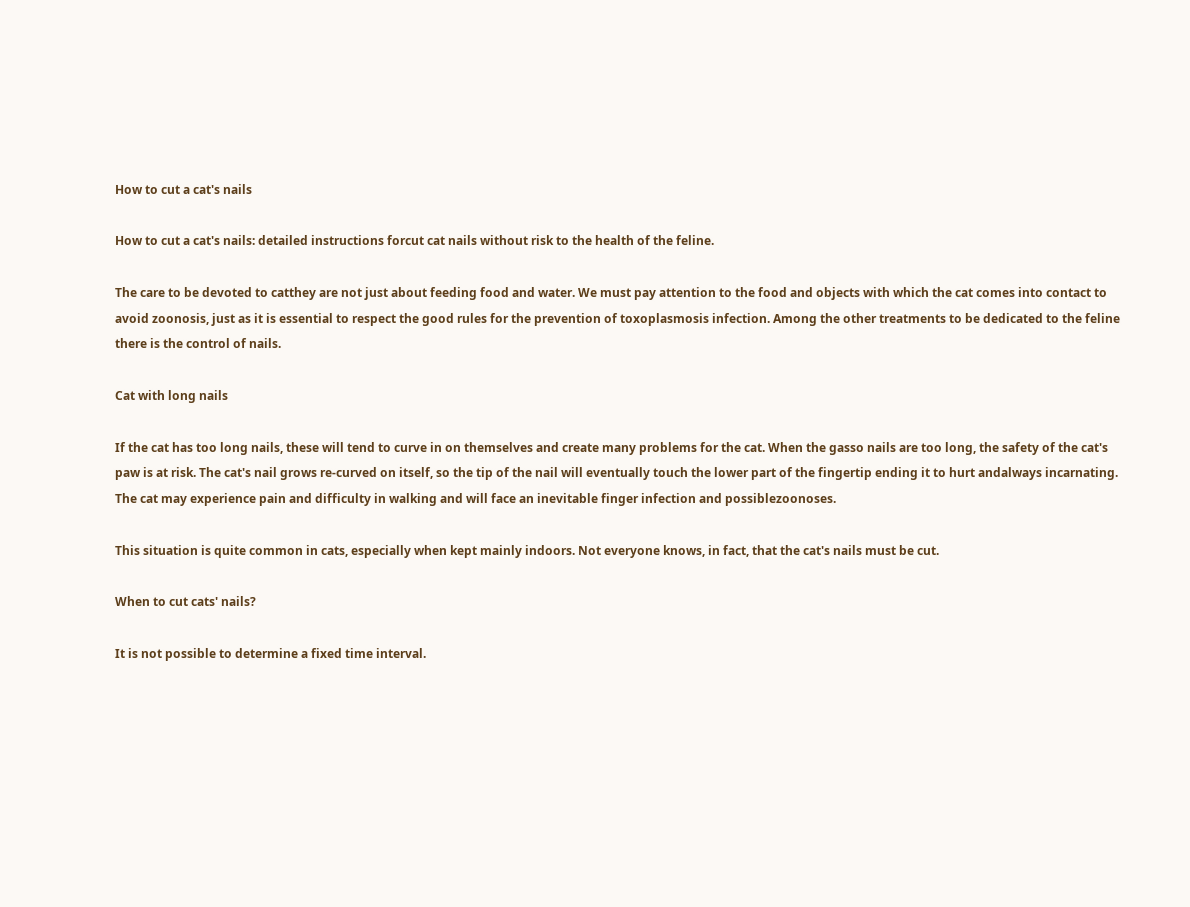How to cut a cat's nails

How to cut a cat's nails: detailed instructions forcut cat nails without risk to the health of the feline.

The care to be devoted to catthey are not just about feeding food and water. We must pay attention to the food and objects with which the cat comes into contact to avoid zoonosis, just as it is essential to respect the good rules for the prevention of toxoplasmosis infection. Among the other treatments to be dedicated to the feline there is the control of nails.

Cat with long nails

If the cat has too long nails, these will tend to curve in on themselves and create many problems for the cat. When the gasso nails are too long, the safety of the cat's paw is at risk. The cat's nail grows re-curved on itself, so the tip of the nail will eventually touch the lower part of the fingertip ending it to hurt andalways incarnating. The cat may experience pain and difficulty in walking and will face an inevitable finger infection and possiblezoonoses.

This situation is quite common in cats, especially when kept mainly indoors. Not everyone knows, in fact, that the cat's nails must be cut.

When to cut cats' nails?

It is not possible to determine a fixed time interval.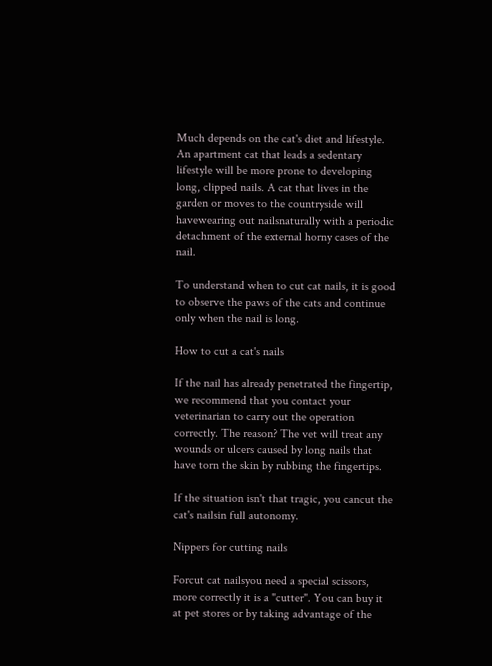Much depends on the cat's diet and lifestyle. An apartment cat that leads a sedentary lifestyle will be more prone to developing long, clipped nails. A cat that lives in the garden or moves to the countryside will havewearing out nailsnaturally with a periodic detachment of the external horny cases of the nail.

To understand when to cut cat nails, it is good to observe the paws of the cats and continue only when the nail is long.

How to cut a cat's nails

If the nail has already penetrated the fingertip, we recommend that you contact your veterinarian to carry out the operation correctly. The reason? The vet will treat any wounds or ulcers caused by long nails that have torn the skin by rubbing the fingertips.

If the situation isn't that tragic, you cancut the cat's nailsin full autonomy.

Nippers for cutting nails

Forcut cat nailsyou need a special scissors, more correctly it is a "cutter". You can buy it at pet stores or by taking advantage of the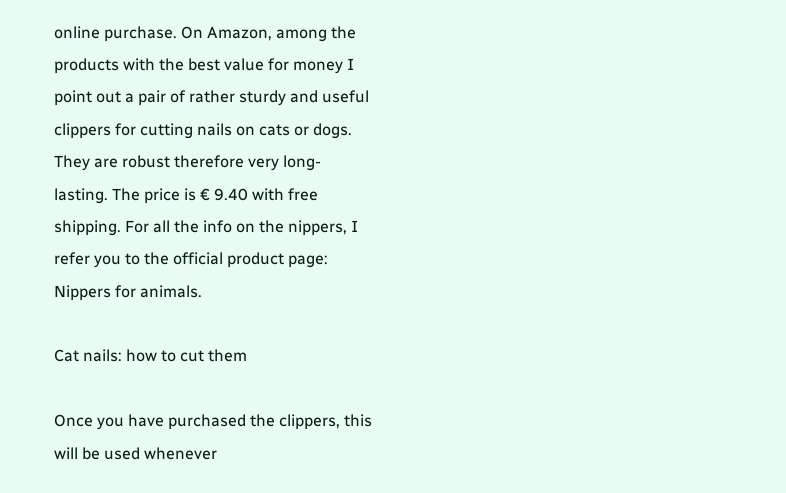online purchase. On Amazon, among the products with the best value for money I point out a pair of rather sturdy and useful clippers for cutting nails on cats or dogs. They are robust therefore very long-lasting. The price is € 9.40 with free shipping. For all the info on the nippers, I refer you to the official product page: Nippers for animals.

Cat nails: how to cut them

Once you have purchased the clippers, this will be used whenever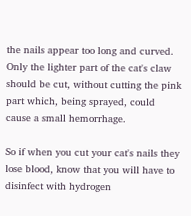the nails appear too long and curved. Only the lighter part of the cat's claw should be cut, without cutting the pink part which, being sprayed, could cause a small hemorrhage.

So if when you cut your cat's nails they lose blood, know that you will have to disinfect with hydrogen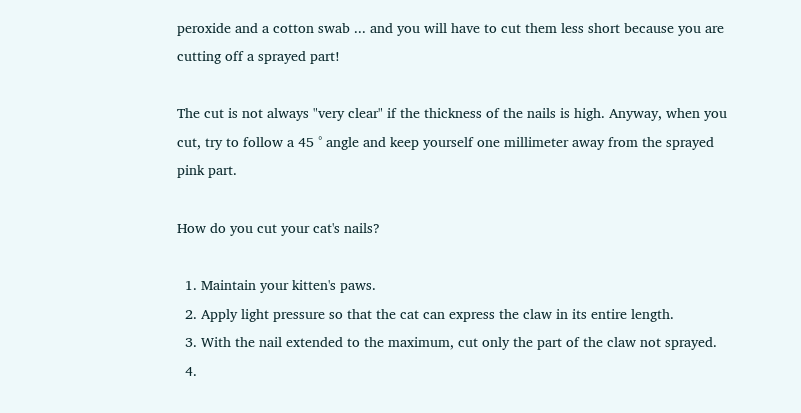peroxide and a cotton swab ... and you will have to cut them less short because you are cutting off a sprayed part!

The cut is not always "very clear" if the thickness of the nails is high. Anyway, when you cut, try to follow a 45 ° angle and keep yourself one millimeter away from the sprayed pink part.

How do you cut your cat's nails?

  1. Maintain your kitten's paws.
  2. Apply light pressure so that the cat can express the claw in its entire length.
  3. With the nail extended to the maximum, cut only the part of the claw not sprayed.
  4.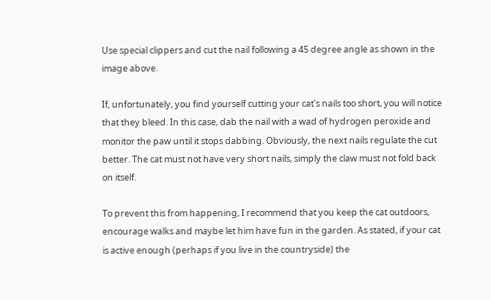Use special clippers and cut the nail following a 45 degree angle as shown in the image above.

If, unfortunately, you find yourself cutting your cat's nails too short, you will notice that they bleed. In this case, dab the nail with a wad of hydrogen peroxide and monitor the paw until it stops dabbing. Obviously, the next nails regulate the cut better. The cat must not have very short nails, simply the claw must not fold back on itself.

To prevent this from happening, I recommend that you keep the cat outdoors, encourage walks and maybe let him have fun in the garden. As stated, if your cat is active enough (perhaps if you live in the countryside) the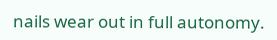nails wear out in full autonomy.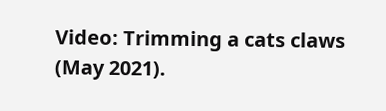Video: Trimming a cats claws (May 2021).